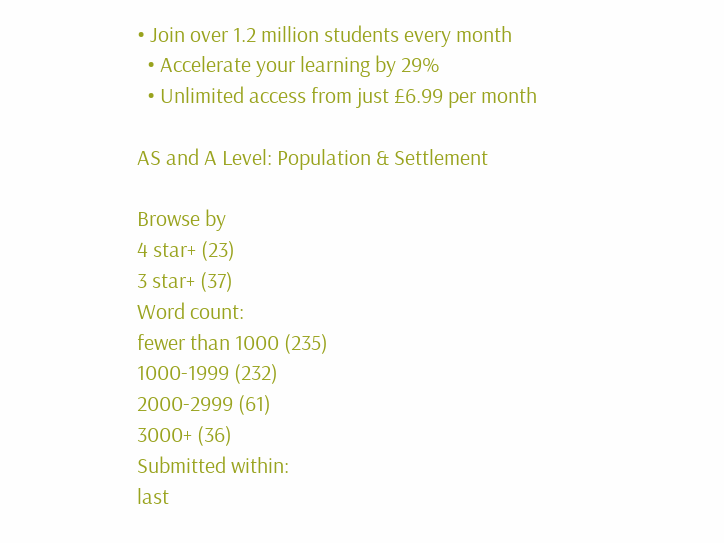• Join over 1.2 million students every month
  • Accelerate your learning by 29%
  • Unlimited access from just £6.99 per month

AS and A Level: Population & Settlement

Browse by
4 star+ (23)
3 star+ (37)
Word count:
fewer than 1000 (235)
1000-1999 (232)
2000-2999 (61)
3000+ (36)
Submitted within:
last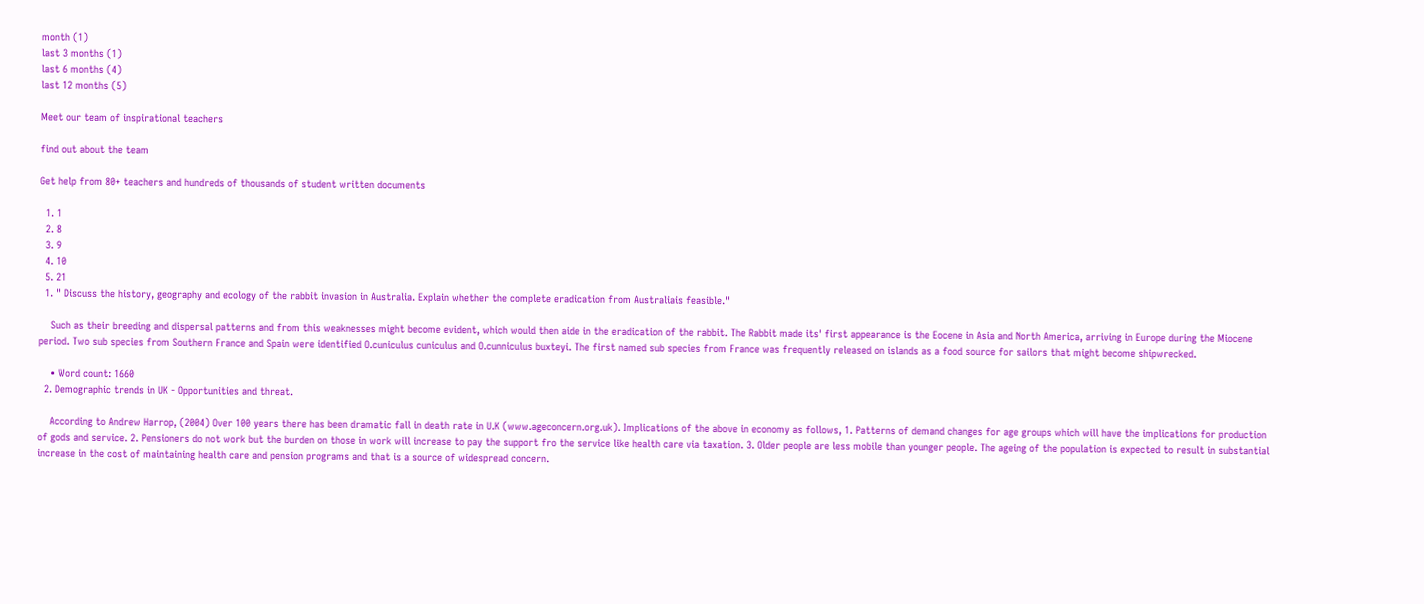month (1)
last 3 months (1)
last 6 months (4)
last 12 months (5)

Meet our team of inspirational teachers

find out about the team

Get help from 80+ teachers and hundreds of thousands of student written documents

  1. 1
  2. 8
  3. 9
  4. 10
  5. 21
  1. " Discuss the history, geography and ecology of the rabbit invasion in Australia. Explain whether the complete eradication from Australiais feasible."

    Such as their breeding and dispersal patterns and from this weaknesses might become evident, which would then aide in the eradication of the rabbit. The Rabbit made its' first appearance is the Eocene in Asia and North America, arriving in Europe during the Miocene period. Two sub species from Southern France and Spain were identified O.cuniculus cuniculus and O.cunniculus buxteyi. The first named sub species from France was frequently released on islands as a food source for sailors that might become shipwrecked.

    • Word count: 1660
  2. Demographic trends in UK - Opportunities and threat.

    According to Andrew Harrop, (2004) Over 100 years there has been dramatic fall in death rate in U.K (www.ageconcern.org.uk). Implications of the above in economy as follows, 1. Patterns of demand changes for age groups which will have the implications for production of gods and service. 2. Pensioners do not work but the burden on those in work will increase to pay the support fro the service like health care via taxation. 3. Older people are less mobile than younger people. The ageing of the population is expected to result in substantial increase in the cost of maintaining health care and pension programs and that is a source of widespread concern.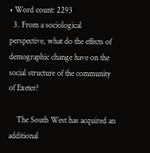• Word count: 2293
  3. From a sociological perspective, what do the effects of demographic change have on the social structure of the community of Exeter?

    The South West has acquired an additional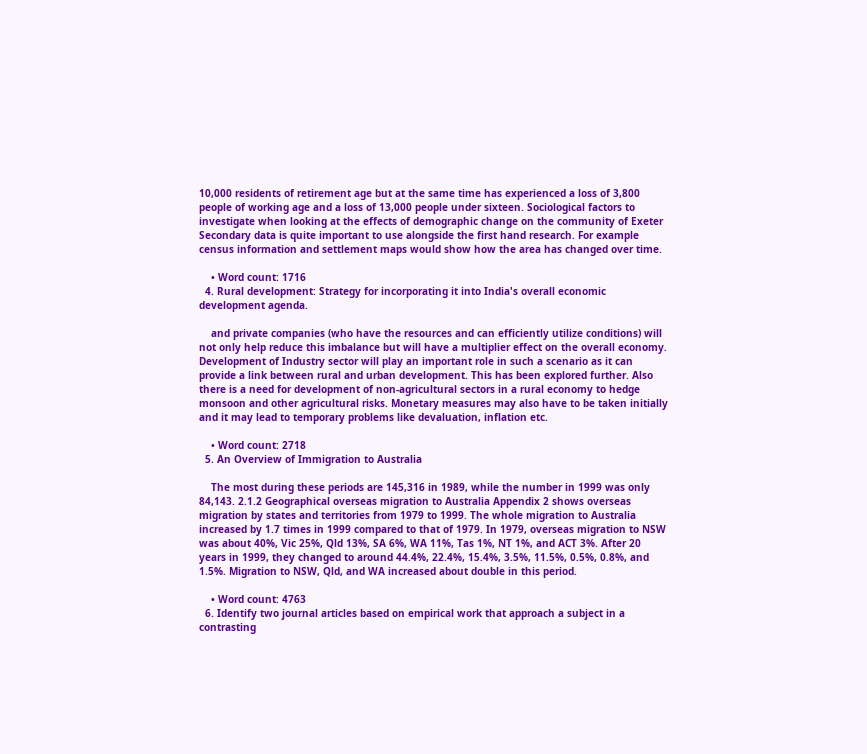10,000 residents of retirement age but at the same time has experienced a loss of 3,800 people of working age and a loss of 13,000 people under sixteen. Sociological factors to investigate when looking at the effects of demographic change on the community of Exeter Secondary data is quite important to use alongside the first hand research. For example census information and settlement maps would show how the area has changed over time.

    • Word count: 1716
  4. Rural development: Strategy for incorporating it into India's overall economic development agenda.

    and private companies (who have the resources and can efficiently utilize conditions) will not only help reduce this imbalance but will have a multiplier effect on the overall economy. Development of Industry sector will play an important role in such a scenario as it can provide a link between rural and urban development. This has been explored further. Also there is a need for development of non-agricultural sectors in a rural economy to hedge monsoon and other agricultural risks. Monetary measures may also have to be taken initially and it may lead to temporary problems like devaluation, inflation etc.

    • Word count: 2718
  5. An Overview of Immigration to Australia

    The most during these periods are 145,316 in 1989, while the number in 1999 was only 84,143. 2.1.2 Geographical overseas migration to Australia Appendix 2 shows overseas migration by states and territories from 1979 to 1999. The whole migration to Australia increased by 1.7 times in 1999 compared to that of 1979. In 1979, overseas migration to NSW was about 40%, Vic 25%, Qld 13%, SA 6%, WA 11%, Tas 1%, NT 1%, and ACT 3%. After 20 years in 1999, they changed to around 44.4%, 22.4%, 15.4%, 3.5%, 11.5%, 0.5%, 0.8%, and 1.5%. Migration to NSW, Qld, and WA increased about double in this period.

    • Word count: 4763
  6. Identify two journal articles based on empirical work that approach a subject in a contrasting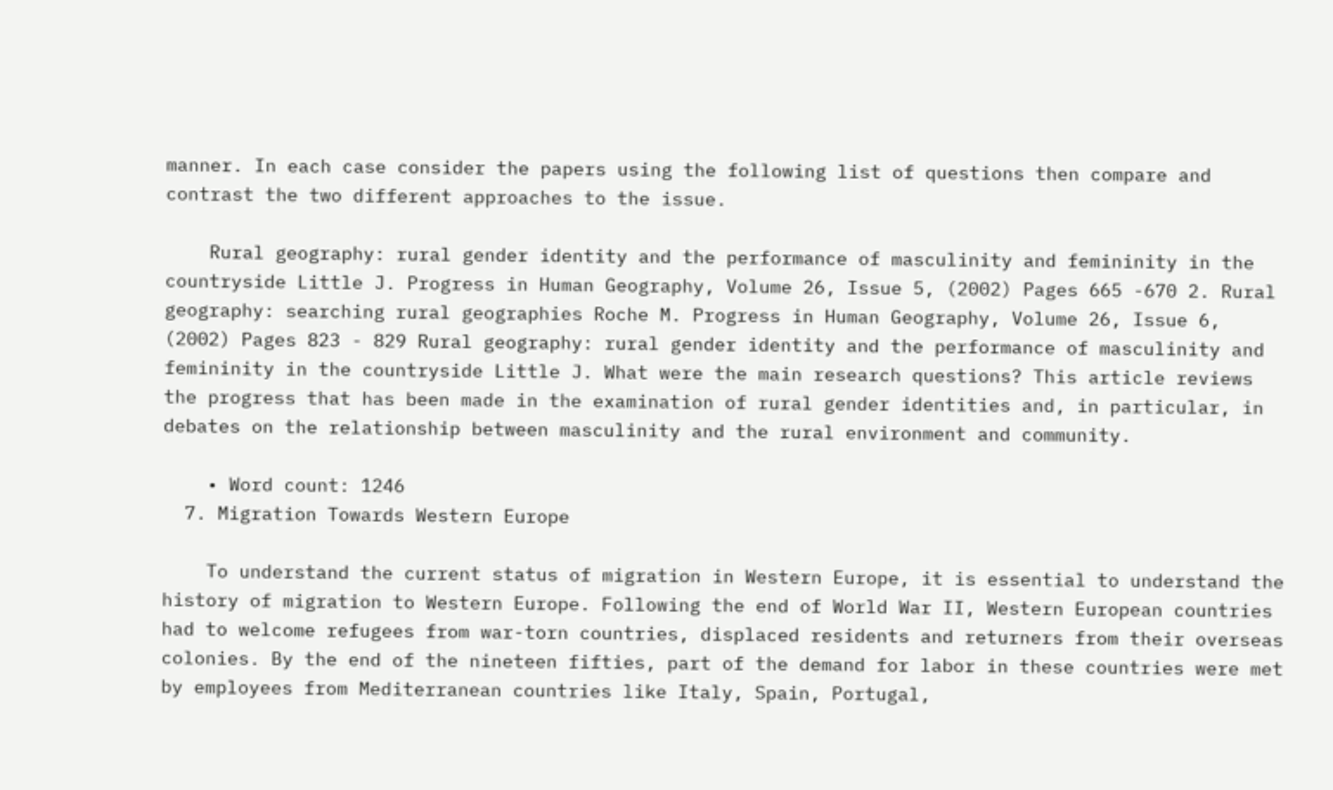manner. In each case consider the papers using the following list of questions then compare and contrast the two different approaches to the issue.

    Rural geography: rural gender identity and the performance of masculinity and femininity in the countryside Little J. Progress in Human Geography, Volume 26, Issue 5, (2002) Pages 665 -670 2. Rural geography: searching rural geographies Roche M. Progress in Human Geography, Volume 26, Issue 6, (2002) Pages 823 - 829 Rural geography: rural gender identity and the performance of masculinity and femininity in the countryside Little J. What were the main research questions? This article reviews the progress that has been made in the examination of rural gender identities and, in particular, in debates on the relationship between masculinity and the rural environment and community.

    • Word count: 1246
  7. Migration Towards Western Europe

    To understand the current status of migration in Western Europe, it is essential to understand the history of migration to Western Europe. Following the end of World War II, Western European countries had to welcome refugees from war-torn countries, displaced residents and returners from their overseas colonies. By the end of the nineteen fifties, part of the demand for labor in these countries were met by employees from Mediterranean countries like Italy, Spain, Portugal,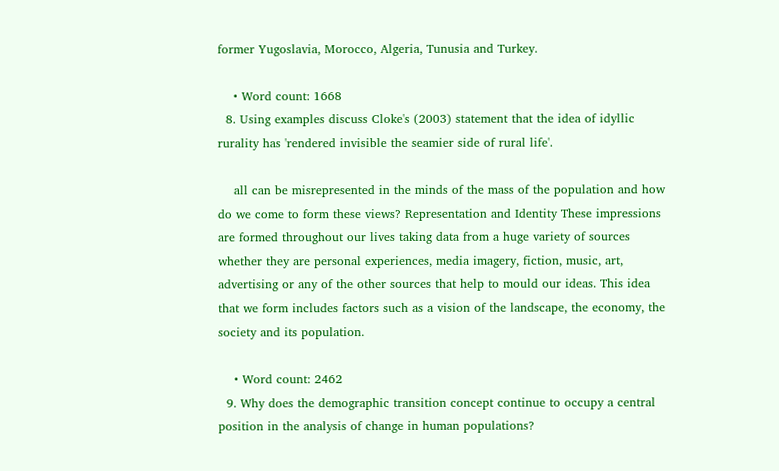former Yugoslavia, Morocco, Algeria, Tunusia and Turkey.

    • Word count: 1668
  8. Using examples discuss Cloke's (2003) statement that the idea of idyllic rurality has 'rendered invisible the seamier side of rural life'.

    all can be misrepresented in the minds of the mass of the population and how do we come to form these views? Representation and Identity These impressions are formed throughout our lives taking data from a huge variety of sources whether they are personal experiences, media imagery, fiction, music, art, advertising or any of the other sources that help to mould our ideas. This idea that we form includes factors such as a vision of the landscape, the economy, the society and its population.

    • Word count: 2462
  9. Why does the demographic transition concept continue to occupy a central position in the analysis of change in human populations?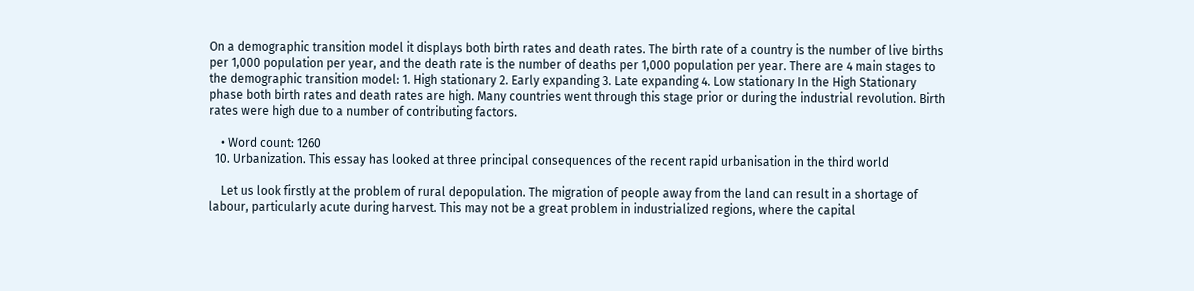On a demographic transition model it displays both birth rates and death rates. The birth rate of a country is the number of live births per 1,000 population per year, and the death rate is the number of deaths per 1,000 population per year. There are 4 main stages to the demographic transition model: 1. High stationary 2. Early expanding 3. Late expanding 4. Low stationary In the High Stationary phase both birth rates and death rates are high. Many countries went through this stage prior or during the industrial revolution. Birth rates were high due to a number of contributing factors.

    • Word count: 1260
  10. Urbanization. This essay has looked at three principal consequences of the recent rapid urbanisation in the third world

    Let us look firstly at the problem of rural depopulation. The migration of people away from the land can result in a shortage of labour, particularly acute during harvest. This may not be a great problem in industrialized regions, where the capital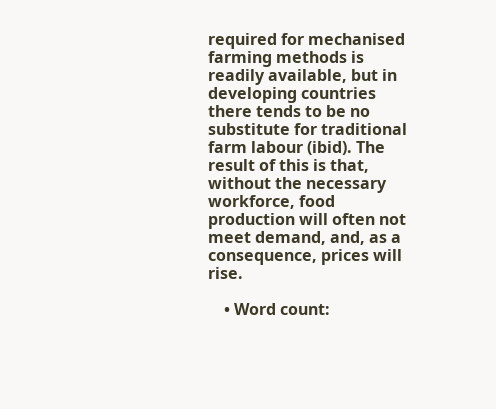required for mechanised farming methods is readily available, but in developing countries there tends to be no substitute for traditional farm labour (ibid). The result of this is that, without the necessary workforce, food production will often not meet demand, and, as a consequence, prices will rise.

    • Word count: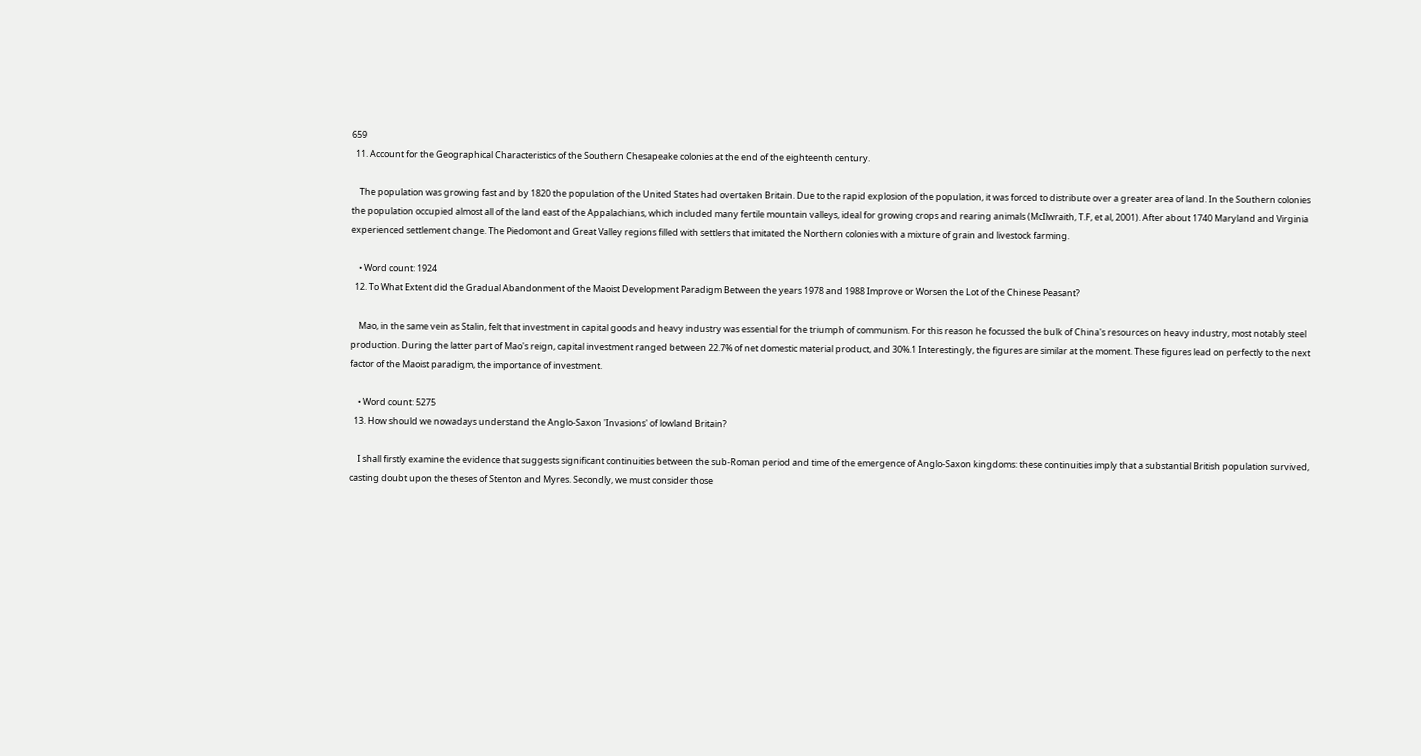659
  11. Account for the Geographical Characteristics of the Southern Chesapeake colonies at the end of the eighteenth century.

    The population was growing fast and by 1820 the population of the United States had overtaken Britain. Due to the rapid explosion of the population, it was forced to distribute over a greater area of land. In the Southern colonies the population occupied almost all of the land east of the Appalachians, which included many fertile mountain valleys, ideal for growing crops and rearing animals (McIlwraith, T.F, et al, 2001). After about 1740 Maryland and Virginia experienced settlement change. The Piedomont and Great Valley regions filled with settlers that imitated the Northern colonies with a mixture of grain and livestock farming.

    • Word count: 1924
  12. To What Extent did the Gradual Abandonment of the Maoist Development Paradigm Between the years 1978 and 1988 Improve or Worsen the Lot of the Chinese Peasant?

    Mao, in the same vein as Stalin, felt that investment in capital goods and heavy industry was essential for the triumph of communism. For this reason he focussed the bulk of China's resources on heavy industry, most notably steel production. During the latter part of Mao's reign, capital investment ranged between 22.7% of net domestic material product, and 30%.1 Interestingly, the figures are similar at the moment. These figures lead on perfectly to the next factor of the Maoist paradigm, the importance of investment.

    • Word count: 5275
  13. How should we nowadays understand the Anglo-Saxon 'Invasions' of lowland Britain?

    I shall firstly examine the evidence that suggests significant continuities between the sub-Roman period and time of the emergence of Anglo-Saxon kingdoms: these continuities imply that a substantial British population survived, casting doubt upon the theses of Stenton and Myres. Secondly, we must consider those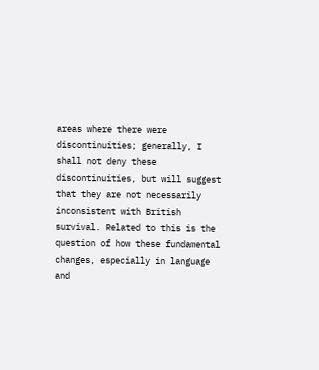areas where there were discontinuities; generally, I shall not deny these discontinuities, but will suggest that they are not necessarily inconsistent with British survival. Related to this is the question of how these fundamental changes, especially in language and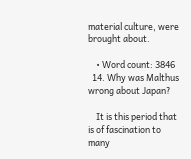material culture, were brought about.

    • Word count: 3846
  14. Why was Malthus wrong about Japan?

    It is this period that is of fascination to many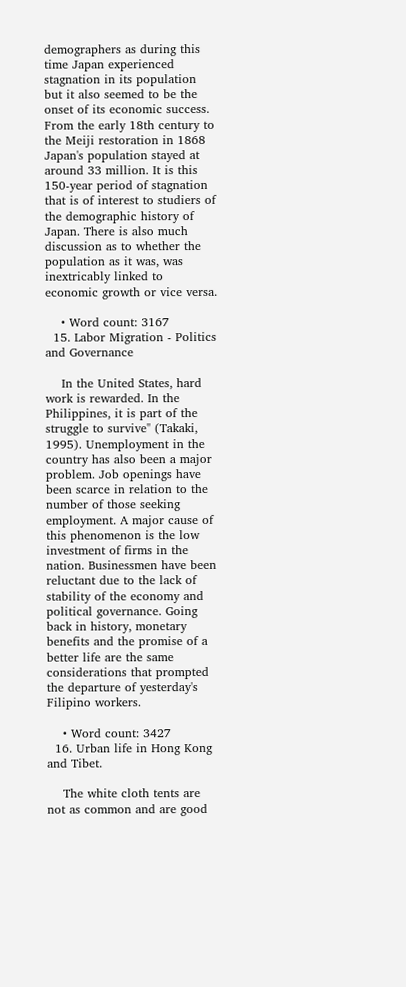demographers as during this time Japan experienced stagnation in its population but it also seemed to be the onset of its economic success. From the early 18th century to the Meiji restoration in 1868 Japan's population stayed at around 33 million. It is this 150-year period of stagnation that is of interest to studiers of the demographic history of Japan. There is also much discussion as to whether the population as it was, was inextricably linked to economic growth or vice versa.

    • Word count: 3167
  15. Labor Migration - Politics and Governance

    In the United States, hard work is rewarded. In the Philippines, it is part of the struggle to survive" (Takaki, 1995). Unemployment in the country has also been a major problem. Job openings have been scarce in relation to the number of those seeking employment. A major cause of this phenomenon is the low investment of firms in the nation. Businessmen have been reluctant due to the lack of stability of the economy and political governance. Going back in history, monetary benefits and the promise of a better life are the same considerations that prompted the departure of yesterday's Filipino workers.

    • Word count: 3427
  16. Urban life in Hong Kong and Tibet.

    The white cloth tents are not as common and are good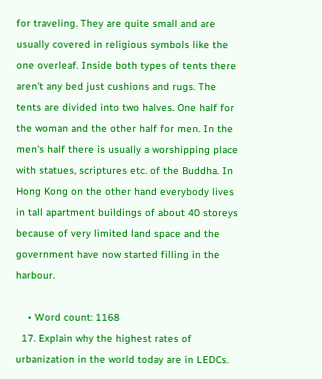for traveling. They are quite small and are usually covered in religious symbols like the one overleaf. Inside both types of tents there aren't any bed just cushions and rugs. The tents are divided into two halves. One half for the woman and the other half for men. In the men's half there is usually a worshipping place with statues, scriptures etc. of the Buddha. In Hong Kong on the other hand everybody lives in tall apartment buildings of about 40 storeys because of very limited land space and the government have now started filling in the harbour.

    • Word count: 1168
  17. Explain why the highest rates of urbanization in the world today are in LEDCs.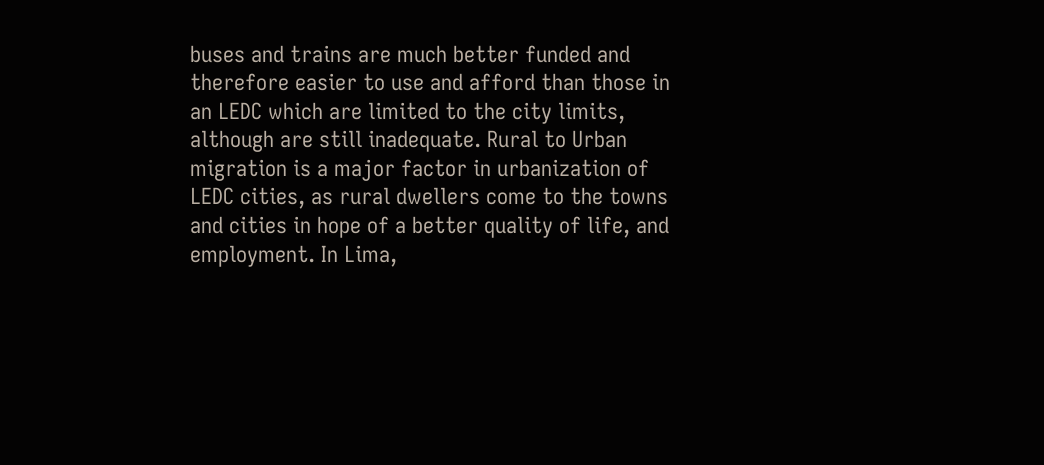buses and trains are much better funded and therefore easier to use and afford than those in an LEDC which are limited to the city limits, although are still inadequate. Rural to Urban migration is a major factor in urbanization of LEDC cities, as rural dwellers come to the towns and cities in hope of a better quality of life, and employment. In Lima,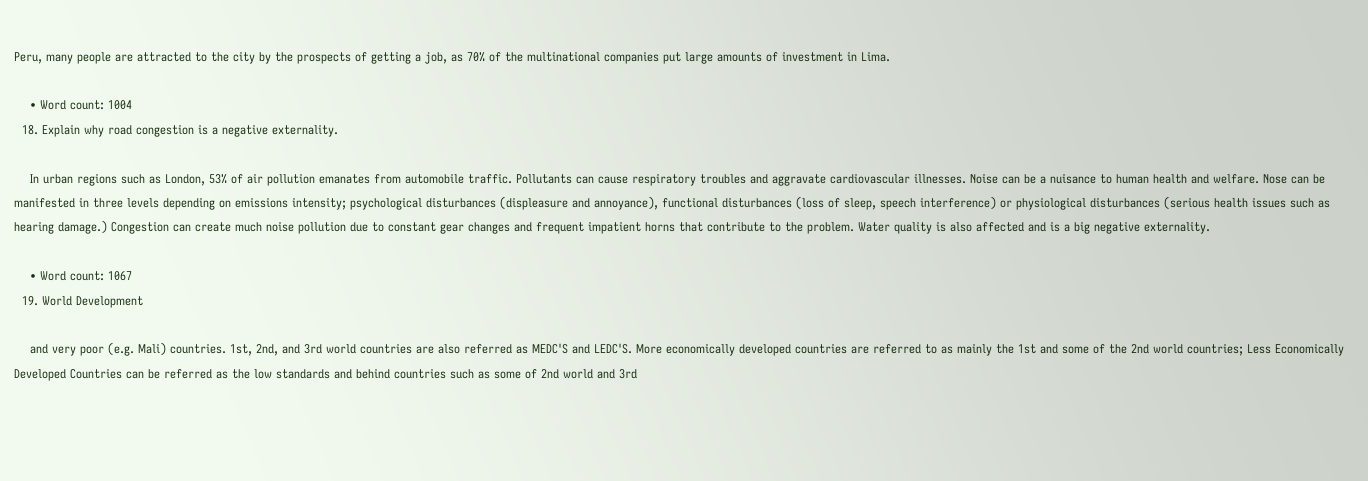Peru, many people are attracted to the city by the prospects of getting a job, as 70% of the multinational companies put large amounts of investment in Lima.

    • Word count: 1004
  18. Explain why road congestion is a negative externality.

    In urban regions such as London, 53% of air pollution emanates from automobile traffic. Pollutants can cause respiratory troubles and aggravate cardiovascular illnesses. Noise can be a nuisance to human health and welfare. Nose can be manifested in three levels depending on emissions intensity; psychological disturbances (displeasure and annoyance), functional disturbances (loss of sleep, speech interference) or physiological disturbances (serious health issues such as hearing damage.) Congestion can create much noise pollution due to constant gear changes and frequent impatient horns that contribute to the problem. Water quality is also affected and is a big negative externality.

    • Word count: 1067
  19. World Development

    and very poor (e.g. Mali) countries. 1st, 2nd, and 3rd world countries are also referred as MEDC'S and LEDC'S. More economically developed countries are referred to as mainly the 1st and some of the 2nd world countries; Less Economically Developed Countries can be referred as the low standards and behind countries such as some of 2nd world and 3rd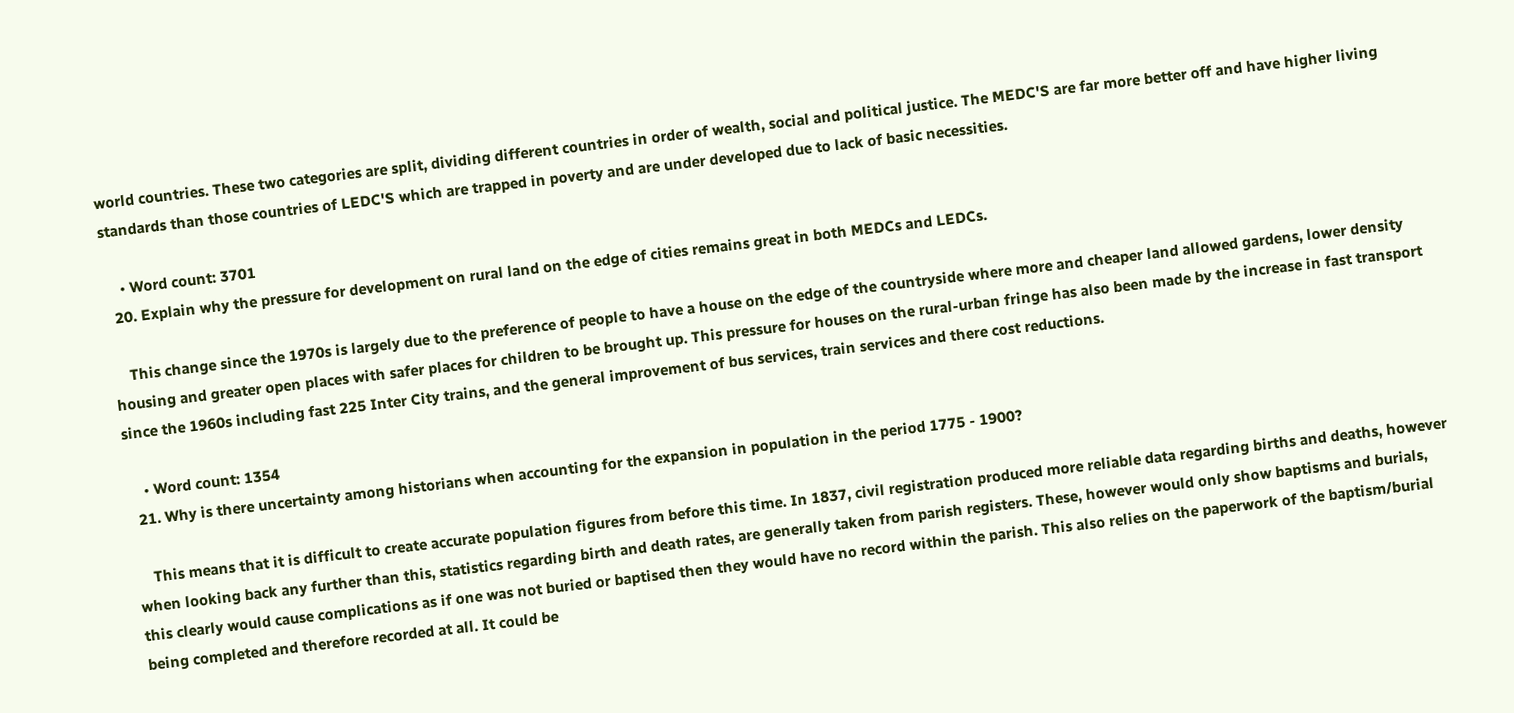world countries. These two categories are split, dividing different countries in order of wealth, social and political justice. The MEDC'S are far more better off and have higher living standards than those countries of LEDC'S which are trapped in poverty and are under developed due to lack of basic necessities.

    • Word count: 3701
  20. Explain why the pressure for development on rural land on the edge of cities remains great in both MEDCs and LEDCs.

    This change since the 1970s is largely due to the preference of people to have a house on the edge of the countryside where more and cheaper land allowed gardens, lower density housing and greater open places with safer places for children to be brought up. This pressure for houses on the rural-urban fringe has also been made by the increase in fast transport since the 1960s including fast 225 Inter City trains, and the general improvement of bus services, train services and there cost reductions.

    • Word count: 1354
  21. Why is there uncertainty among historians when accounting for the expansion in population in the period 1775 - 1900?

    This means that it is difficult to create accurate population figures from before this time. In 1837, civil registration produced more reliable data regarding births and deaths, however when looking back any further than this, statistics regarding birth and death rates, are generally taken from parish registers. These, however would only show baptisms and burials, this clearly would cause complications as if one was not buried or baptised then they would have no record within the parish. This also relies on the paperwork of the baptism/burial being completed and therefore recorded at all. It could be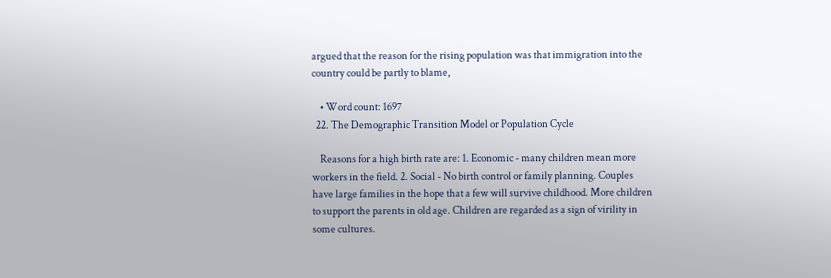argued that the reason for the rising population was that immigration into the country could be partly to blame,

    • Word count: 1697
  22. The Demographic Transition Model or Population Cycle

    Reasons for a high birth rate are: 1. Economic - many children mean more workers in the field. 2. Social - No birth control or family planning. Couples have large families in the hope that a few will survive childhood. More children to support the parents in old age. Children are regarded as a sign of virility in some cultures.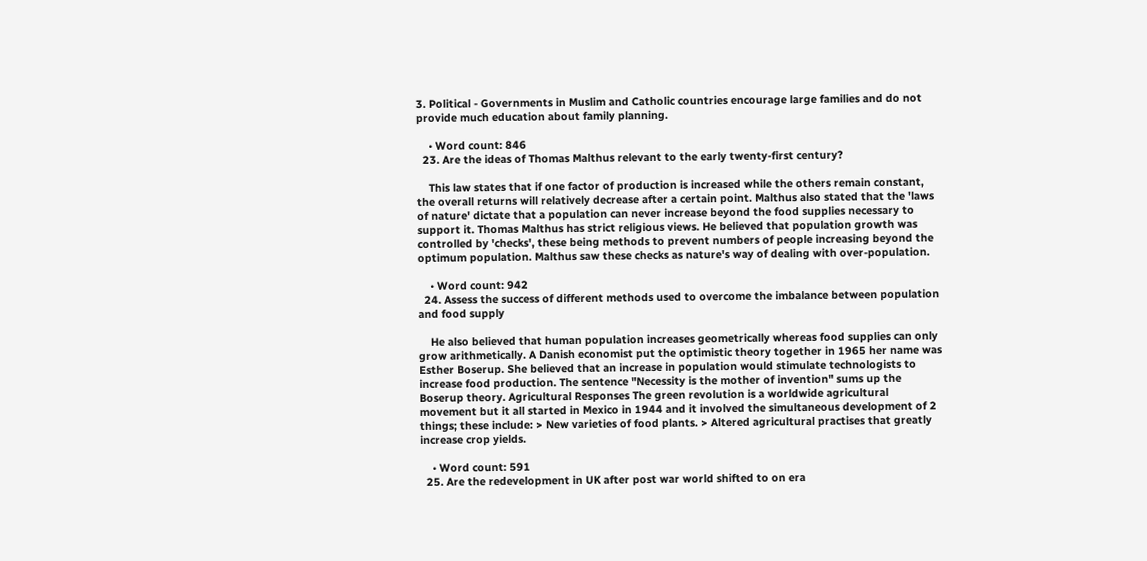3. Political - Governments in Muslim and Catholic countries encourage large families and do not provide much education about family planning.

    • Word count: 846
  23. Are the ideas of Thomas Malthus relevant to the early twenty-first century?

    This law states that if one factor of production is increased while the others remain constant, the overall returns will relatively decrease after a certain point. Malthus also stated that the 'laws of nature' dictate that a population can never increase beyond the food supplies necessary to support it. Thomas Malthus has strict religious views. He believed that population growth was controlled by 'checks', these being methods to prevent numbers of people increasing beyond the optimum population. Malthus saw these checks as nature's way of dealing with over-population.

    • Word count: 942
  24. Assess the success of different methods used to overcome the imbalance between population and food supply

    He also believed that human population increases geometrically whereas food supplies can only grow arithmetically. A Danish economist put the optimistic theory together in 1965 her name was Esther Boserup. She believed that an increase in population would stimulate technologists to increase food production. The sentence "Necessity is the mother of invention" sums up the Boserup theory. Agricultural Responses The green revolution is a worldwide agricultural movement but it all started in Mexico in 1944 and it involved the simultaneous development of 2 things; these include: > New varieties of food plants. > Altered agricultural practises that greatly increase crop yields.

    • Word count: 591
  25. Are the redevelopment in UK after post war world shifted to on era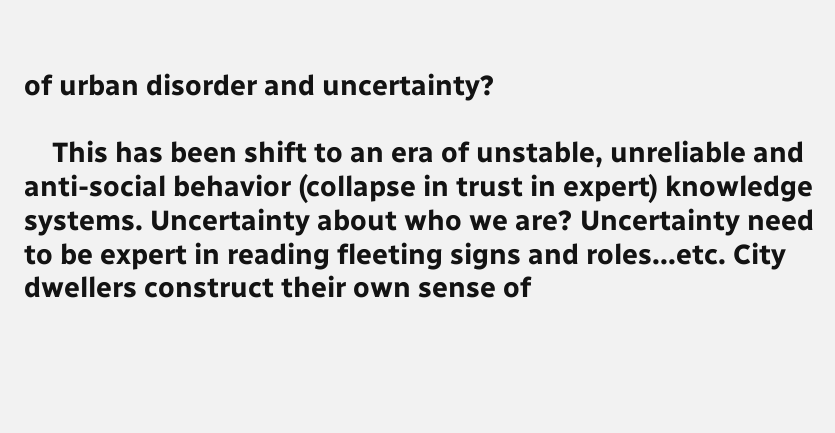of urban disorder and uncertainty?

    This has been shift to an era of unstable, unreliable and anti-social behavior (collapse in trust in expert) knowledge systems. Uncertainty about who we are? Uncertainty need to be expert in reading fleeting signs and roles...etc. City dwellers construct their own sense of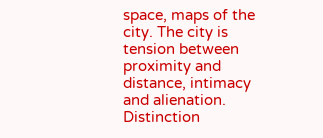space, maps of the city. The city is tension between proximity and distance, intimacy and alienation. Distinction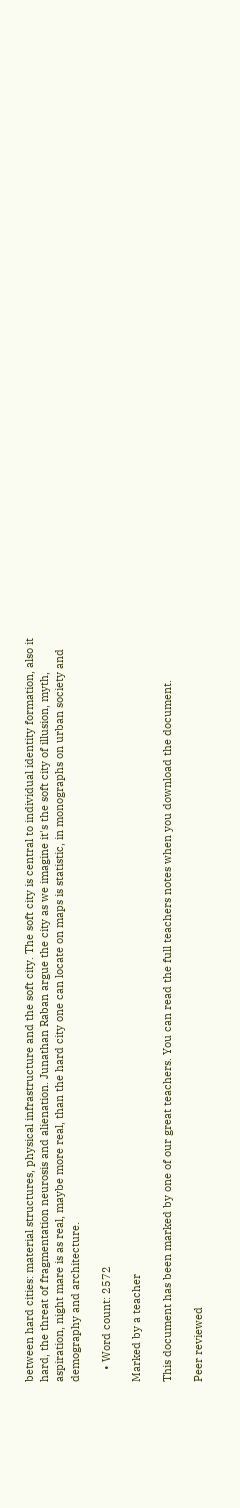between hard cities: material structures, physical infrastructure and the soft city. The soft city is central to individual identity formation, also it hard, the threat of fragmentation neurosis and alienation. Junathan Raban argue the city as we imagine it's the soft city of illusion, myth, aspiration, night mare is as real, maybe more real, than the hard city one can locate on maps is statistic, in monographs on urban society and demography and architecture.

    • Word count: 2572

Marked by a teacher

This document has been marked by one of our great teachers. You can read the full teachers notes when you download the document.

Peer reviewed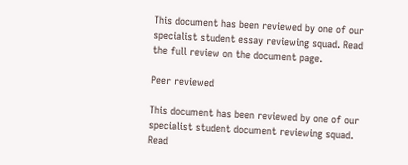This document has been reviewed by one of our specialist student essay reviewing squad. Read the full review on the document page.

Peer reviewed

This document has been reviewed by one of our specialist student document reviewing squad. Read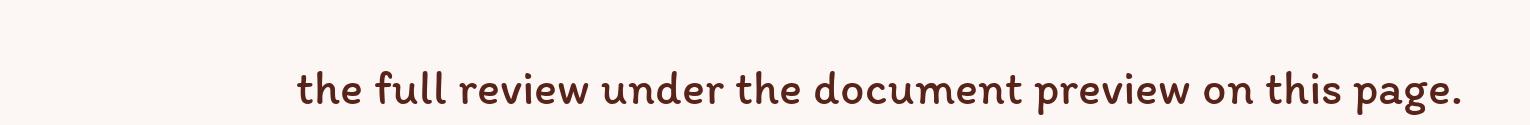the full review under the document preview on this page.